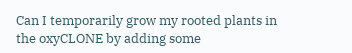Can I temporarily grow my rooted plants in the oxyCLONE by adding some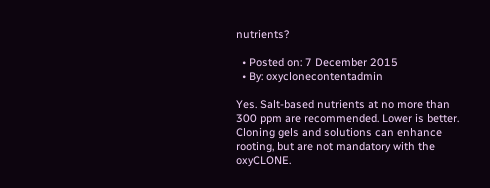nutrients?

  • Posted on: 7 December 2015
  • By: oxyclonecontentadmin

Yes. Salt-based nutrients at no more than 300 ppm are recommended. Lower is better. Cloning gels and solutions can enhance rooting, but are not mandatory with the oxyCLONE.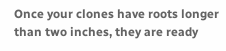Once your clones have roots longer than two inches, they are ready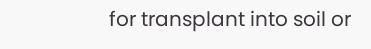for transplant into soil or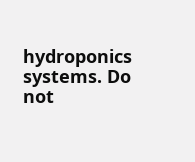hydroponics systems. Do not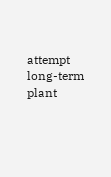attempt long-term plant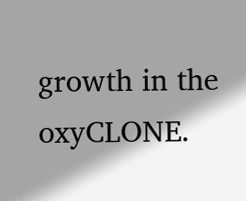growth in the oxyCLONE.